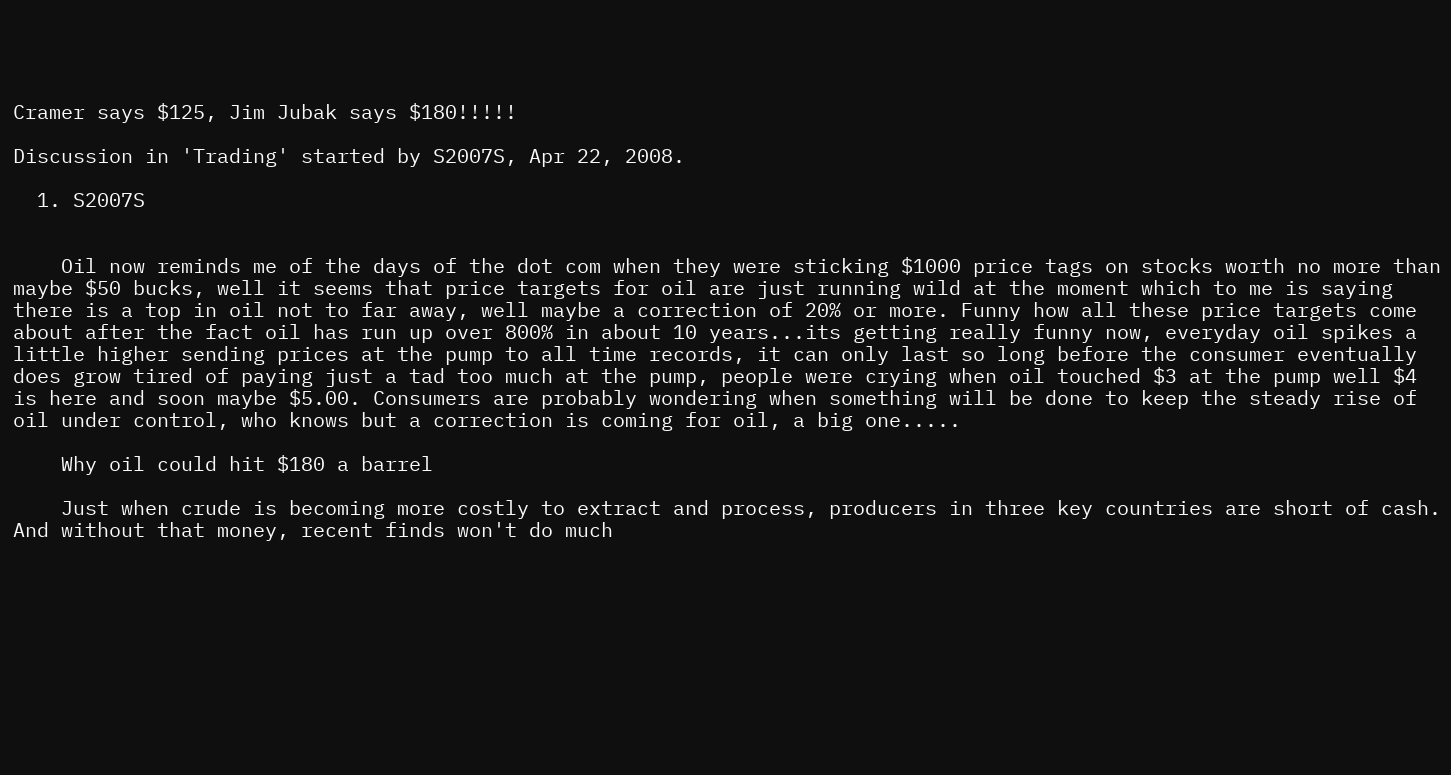Cramer says $125, Jim Jubak says $180!!!!!

Discussion in 'Trading' started by S2007S, Apr 22, 2008.

  1. S2007S


    Oil now reminds me of the days of the dot com when they were sticking $1000 price tags on stocks worth no more than maybe $50 bucks, well it seems that price targets for oil are just running wild at the moment which to me is saying there is a top in oil not to far away, well maybe a correction of 20% or more. Funny how all these price targets come about after the fact oil has run up over 800% in about 10 years...its getting really funny now, everyday oil spikes a little higher sending prices at the pump to all time records, it can only last so long before the consumer eventually does grow tired of paying just a tad too much at the pump, people were crying when oil touched $3 at the pump well $4 is here and soon maybe $5.00. Consumers are probably wondering when something will be done to keep the steady rise of oil under control, who knows but a correction is coming for oil, a big one.....

    Why oil could hit $180 a barrel

    Just when crude is becoming more costly to extract and process, producers in three key countries are short of cash. And without that money, recent finds won't do much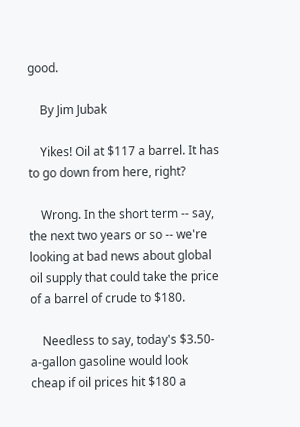good.

    By Jim Jubak

    Yikes! Oil at $117 a barrel. It has to go down from here, right?

    Wrong. In the short term -- say, the next two years or so -- we're looking at bad news about global oil supply that could take the price of a barrel of crude to $180.

    Needless to say, today's $3.50-a-gallon gasoline would look cheap if oil prices hit $180 a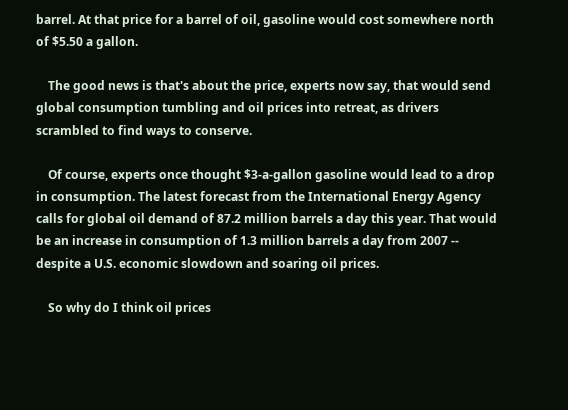barrel. At that price for a barrel of oil, gasoline would cost somewhere north of $5.50 a gallon.

    The good news is that's about the price, experts now say, that would send global consumption tumbling and oil prices into retreat, as drivers scrambled to find ways to conserve.

    Of course, experts once thought $3-a-gallon gasoline would lead to a drop in consumption. The latest forecast from the International Energy Agency calls for global oil demand of 87.2 million barrels a day this year. That would be an increase in consumption of 1.3 million barrels a day from 2007 -- despite a U.S. economic slowdown and soaring oil prices.

    So why do I think oil prices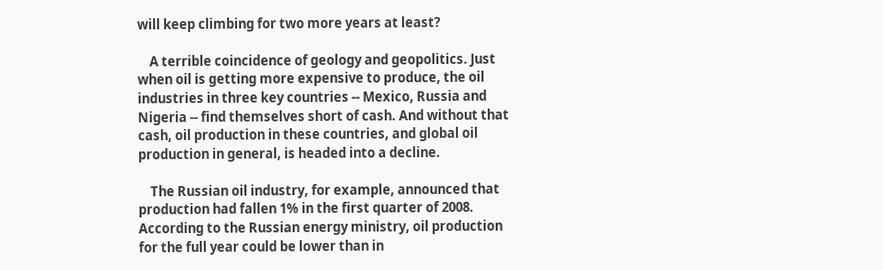will keep climbing for two more years at least?

    A terrible coincidence of geology and geopolitics. Just when oil is getting more expensive to produce, the oil industries in three key countries -- Mexico, Russia and Nigeria -- find themselves short of cash. And without that cash, oil production in these countries, and global oil production in general, is headed into a decline.

    The Russian oil industry, for example, announced that production had fallen 1% in the first quarter of 2008. According to the Russian energy ministry, oil production for the full year could be lower than in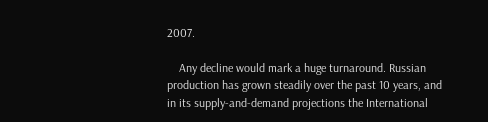2007.

    Any decline would mark a huge turnaround. Russian production has grown steadily over the past 10 years, and in its supply-and-demand projections the International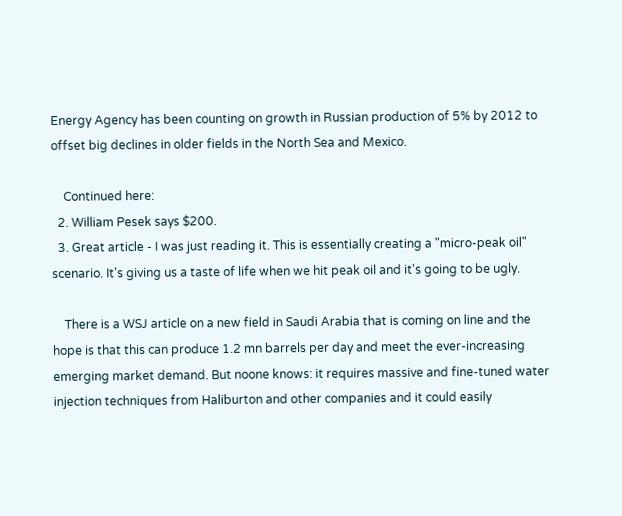Energy Agency has been counting on growth in Russian production of 5% by 2012 to offset big declines in older fields in the North Sea and Mexico.

    Continued here:
  2. William Pesek says $200.
  3. Great article - I was just reading it. This is essentially creating a "micro-peak oil" scenario. It's giving us a taste of life when we hit peak oil and it's going to be ugly.

    There is a WSJ article on a new field in Saudi Arabia that is coming on line and the hope is that this can produce 1.2 mn barrels per day and meet the ever-increasing emerging market demand. But noone knows: it requires massive and fine-tuned water injection techniques from Haliburton and other companies and it could easily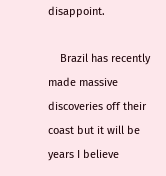disappoint.

    Brazil has recently made massive discoveries off their coast but it will be years I believe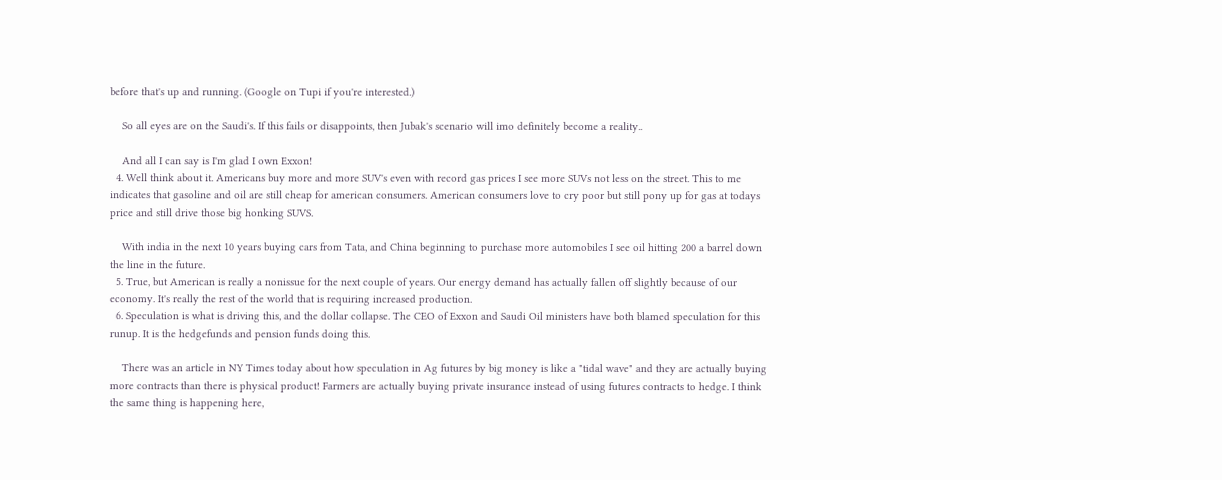before that's up and running. (Google on Tupi if you're interested.)

    So all eyes are on the Saudi's. If this fails or disappoints, then Jubak's scenario will imo definitely become a reality..

    And all I can say is I'm glad I own Exxon!
  4. Well think about it. Americans buy more and more SUV's even with record gas prices I see more SUVs not less on the street. This to me indicates that gasoline and oil are still cheap for american consumers. American consumers love to cry poor but still pony up for gas at todays price and still drive those big honking SUVS.

    With india in the next 10 years buying cars from Tata, and China beginning to purchase more automobiles I see oil hitting 200 a barrel down the line in the future.
  5. True, but American is really a nonissue for the next couple of years. Our energy demand has actually fallen off slightly because of our economy. It's really the rest of the world that is requiring increased production.
  6. Speculation is what is driving this, and the dollar collapse. The CEO of Exxon and Saudi Oil ministers have both blamed speculation for this runup. It is the hedgefunds and pension funds doing this.

    There was an article in NY Times today about how speculation in Ag futures by big money is like a "tidal wave" and they are actually buying more contracts than there is physical product! Farmers are actually buying private insurance instead of using futures contracts to hedge. I think the same thing is happening here,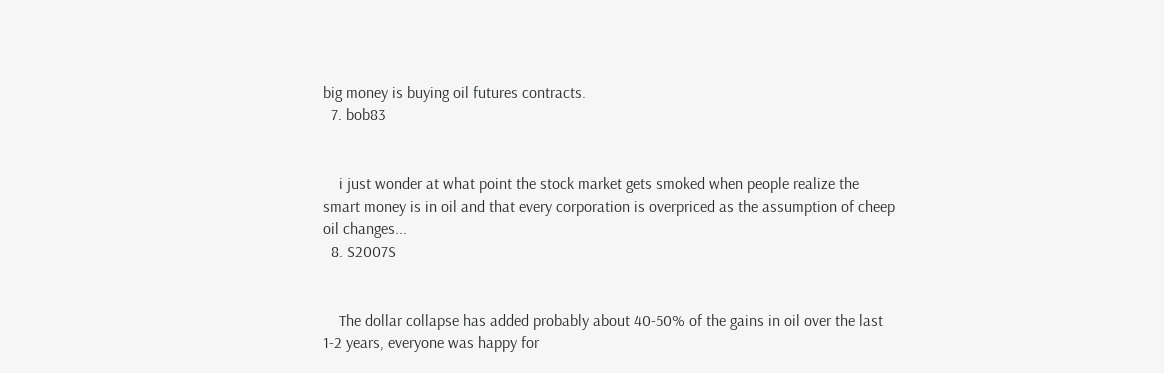big money is buying oil futures contracts.
  7. bob83


    i just wonder at what point the stock market gets smoked when people realize the smart money is in oil and that every corporation is overpriced as the assumption of cheep oil changes...
  8. S2007S


    The dollar collapse has added probably about 40-50% of the gains in oil over the last 1-2 years, everyone was happy for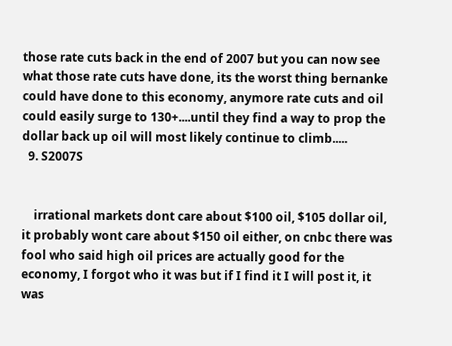those rate cuts back in the end of 2007 but you can now see what those rate cuts have done, its the worst thing bernanke could have done to this economy, anymore rate cuts and oil could easily surge to 130+....until they find a way to prop the dollar back up oil will most likely continue to climb.....
  9. S2007S


    irrational markets dont care about $100 oil, $105 dollar oil, it probably wont care about $150 oil either, on cnbc there was fool who said high oil prices are actually good for the economy, I forgot who it was but if I find it I will post it, it was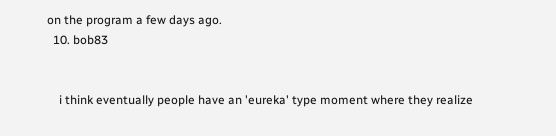on the program a few days ago.
  10. bob83


    i think eventually people have an 'eureka' type moment where they realize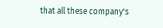that all these company's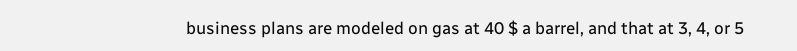business plans are modeled on gas at 40 $ a barrel, and that at 3, 4, or 5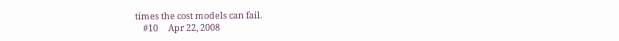times the cost models can fail.
    #10     Apr 22, 2008